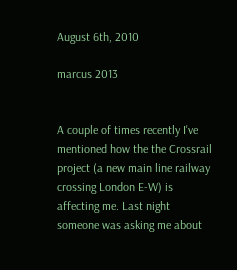August 6th, 2010

marcus 2013


A couple of times recently I've mentioned how the the Crossrail project (a new main line railway crossing London E-W) is affecting me. Last night someone was asking me about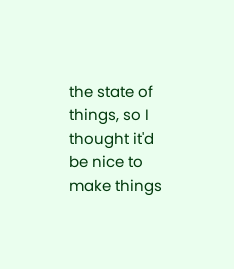the state of things, so I thought it'd be nice to make things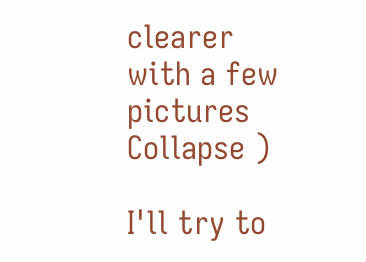clearer with a few pictures Collapse )

I'll try to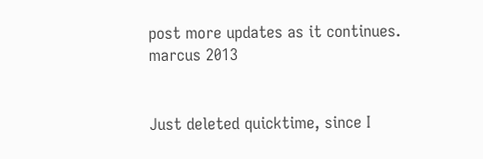post more updates as it continues.
marcus 2013


Just deleted quicktime, since I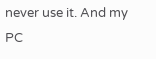never use it. And my PC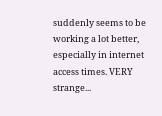suddenly seems to be working a lot better, especially in internet access times. VERY strange...